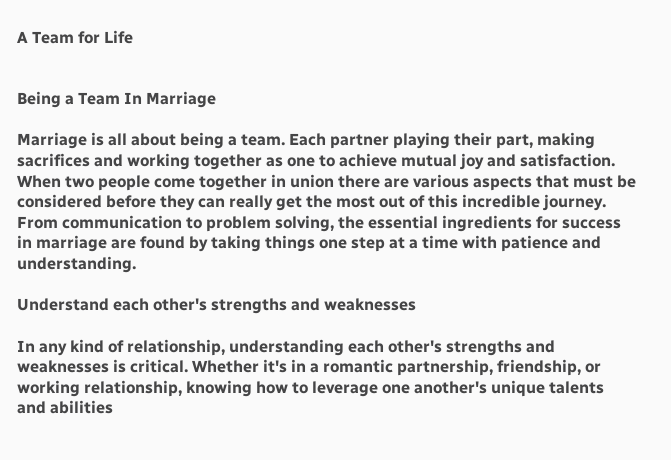A Team for Life


Being a Team In Marriage

Marriage is all about being a team. Each partner playing their part, making sacrifices and working together as one to achieve mutual joy and satisfaction. When two people come together in union there are various aspects that must be considered before they can really get the most out of this incredible journey. From communication to problem solving, the essential ingredients for success in marriage are found by taking things one step at a time with patience and understanding.

Understand each other's strengths and weaknesses

In any kind of relationship, understanding each other's strengths and weaknesses is critical. Whether it's in a romantic partnership, friendship, or working relationship, knowing how to leverage one another's unique talents and abilities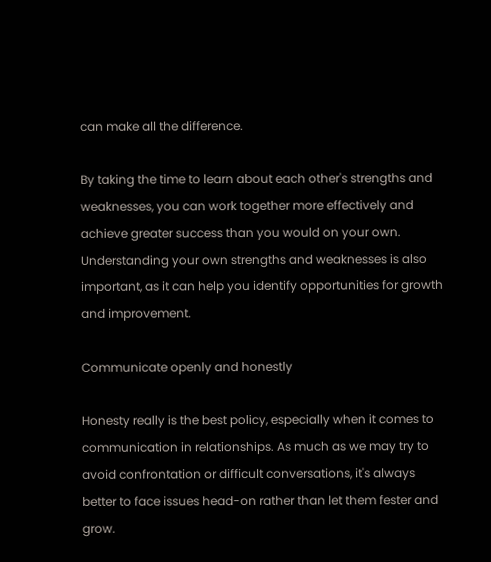can make all the difference.

By taking the time to learn about each other's strengths and weaknesses, you can work together more effectively and achieve greater success than you would on your own. Understanding your own strengths and weaknesses is also important, as it can help you identify opportunities for growth and improvement.

Communicate openly and honestly

Honesty really is the best policy, especially when it comes to communication in relationships. As much as we may try to avoid confrontation or difficult conversations, it's always better to face issues head-on rather than let them fester and grow.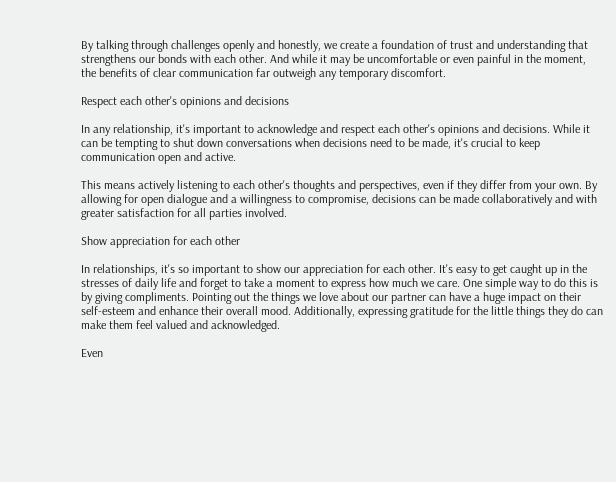By talking through challenges openly and honestly, we create a foundation of trust and understanding that strengthens our bonds with each other. And while it may be uncomfortable or even painful in the moment, the benefits of clear communication far outweigh any temporary discomfort.

Respect each other's opinions and decisions

In any relationship, it's important to acknowledge and respect each other's opinions and decisions. While it can be tempting to shut down conversations when decisions need to be made, it's crucial to keep communication open and active.

This means actively listening to each other's thoughts and perspectives, even if they differ from your own. By allowing for open dialogue and a willingness to compromise, decisions can be made collaboratively and with greater satisfaction for all parties involved.

Show appreciation for each other

In relationships, it's so important to show our appreciation for each other. It's easy to get caught up in the stresses of daily life and forget to take a moment to express how much we care. One simple way to do this is by giving compliments. Pointing out the things we love about our partner can have a huge impact on their self-esteem and enhance their overall mood. Additionally, expressing gratitude for the little things they do can make them feel valued and acknowledged.

Even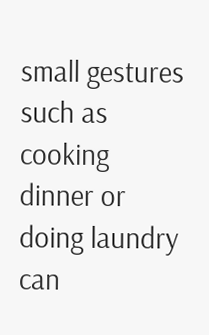small gestures such as cooking dinner or doing laundry can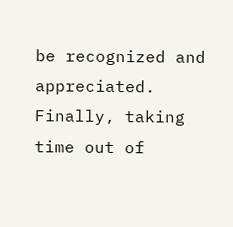be recognized and appreciated. Finally, taking time out of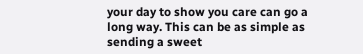your day to show you care can go a long way. This can be as simple as sending a sweet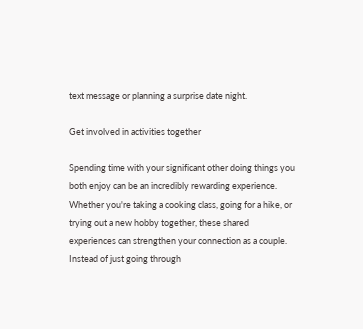text message or planning a surprise date night.

Get involved in activities together

Spending time with your significant other doing things you both enjoy can be an incredibly rewarding experience. Whether you're taking a cooking class, going for a hike, or trying out a new hobby together, these shared experiences can strengthen your connection as a couple. Instead of just going through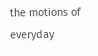the motions of everyday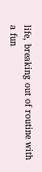life, breaking out of routine with a fun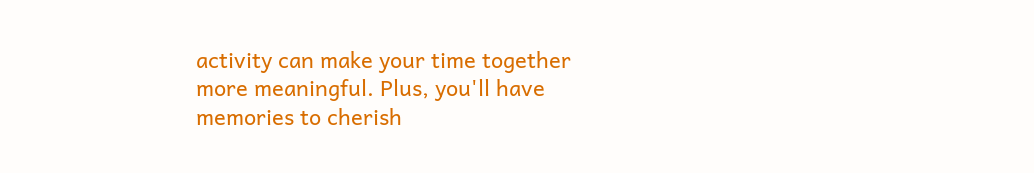activity can make your time together more meaningful. Plus, you'll have memories to cherish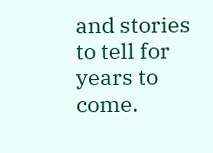and stories to tell for years to come.